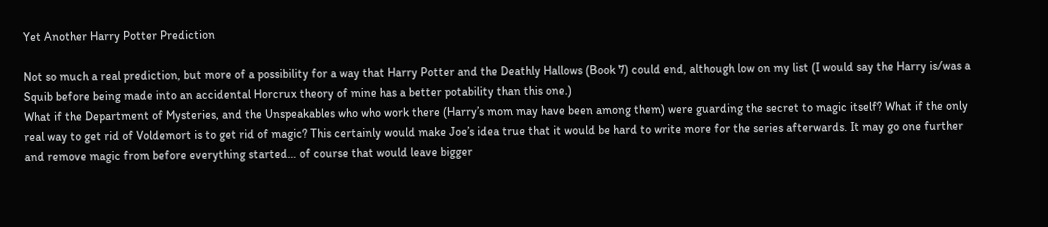Yet Another Harry Potter Prediction

Not so much a real prediction, but more of a possibility for a way that Harry Potter and the Deathly Hallows (Book 7) could end, although low on my list (I would say the Harry is/was a Squib before being made into an accidental Horcrux theory of mine has a better potability than this one.)
What if the Department of Mysteries, and the Unspeakables who who work there (Harry’s mom may have been among them) were guarding the secret to magic itself? What if the only real way to get rid of Voldemort is to get rid of magic? This certainly would make Joe’s idea true that it would be hard to write more for the series afterwards. It may go one further and remove magic from before everything started… of course that would leave bigger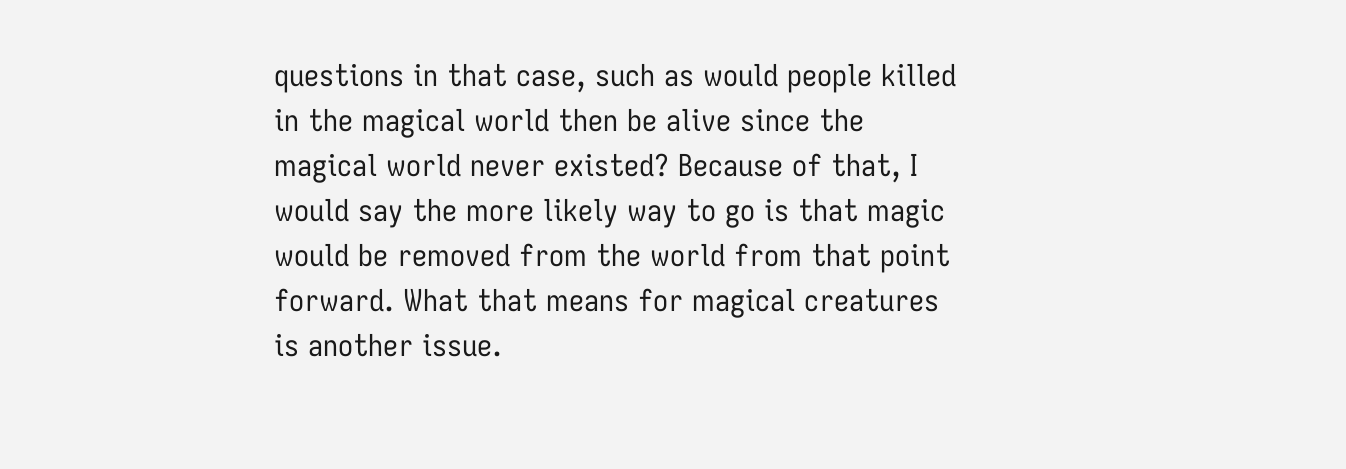questions in that case, such as would people killed in the magical world then be alive since the magical world never existed? Because of that, I would say the more likely way to go is that magic would be removed from the world from that point forward. What that means for magical creatures is another issue.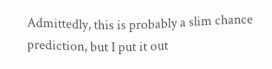Admittedly, this is probably a slim chance prediction, but I put it out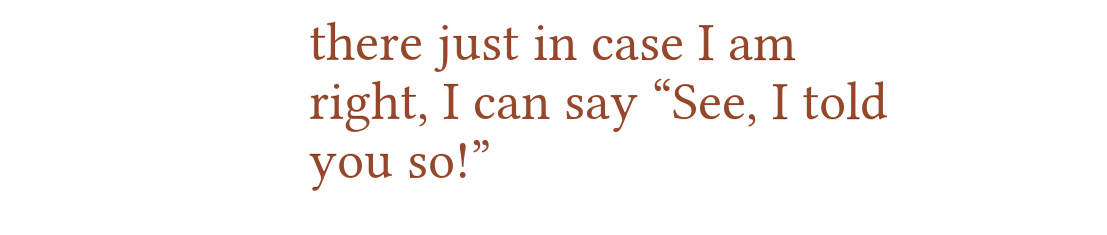there just in case I am right, I can say “See, I told you so!”